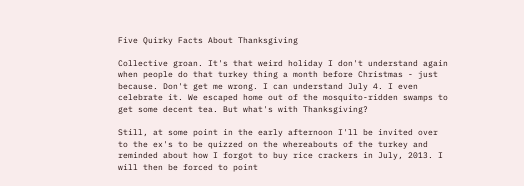Five Quirky Facts About Thanksgiving

Collective groan. It's that weird holiday I don't understand again when people do that turkey thing a month before Christmas - just because. Don't get me wrong. I can understand July 4. I even celebrate it. We escaped home out of the mosquito-ridden swamps to get some decent tea. But what's with Thanksgiving?

Still, at some point in the early afternoon I'll be invited over to the ex's to be quizzed on the whereabouts of the turkey and reminded about how I forgot to buy rice crackers in July, 2013. I will then be forced to point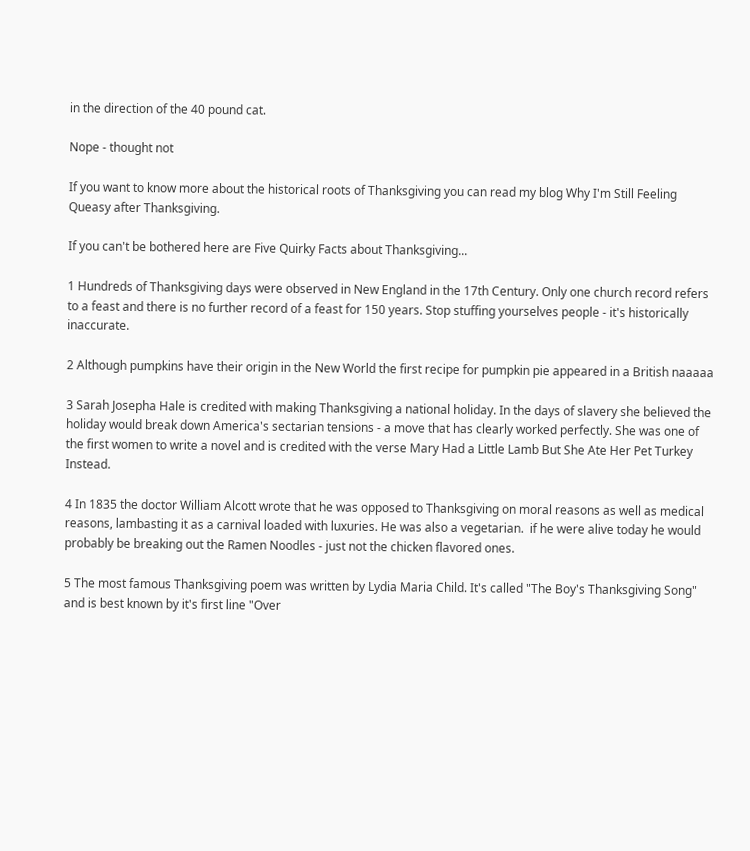in the direction of the 40 pound cat.

Nope - thought not

If you want to know more about the historical roots of Thanksgiving you can read my blog Why I'm Still Feeling Queasy after Thanksgiving.

If you can't be bothered here are Five Quirky Facts about Thanksgiving...

1 Hundreds of Thanksgiving days were observed in New England in the 17th Century. Only one church record refers to a feast and there is no further record of a feast for 150 years. Stop stuffing yourselves people - it's historically inaccurate.

2 Although pumpkins have their origin in the New World the first recipe for pumpkin pie appeared in a British naaaaa

3 Sarah Josepha Hale is credited with making Thanksgiving a national holiday. In the days of slavery she believed the holiday would break down America's sectarian tensions - a move that has clearly worked perfectly. She was one of the first women to write a novel and is credited with the verse Mary Had a Little Lamb But She Ate Her Pet Turkey Instead.

4 In 1835 the doctor William Alcott wrote that he was opposed to Thanksgiving on moral reasons as well as medical reasons, lambasting it as a carnival loaded with luxuries. He was also a vegetarian.  if he were alive today he would probably be breaking out the Ramen Noodles - just not the chicken flavored ones.

5 The most famous Thanksgiving poem was written by Lydia Maria Child. It's called "The Boy's Thanksgiving Song" and is best known by it's first line "Over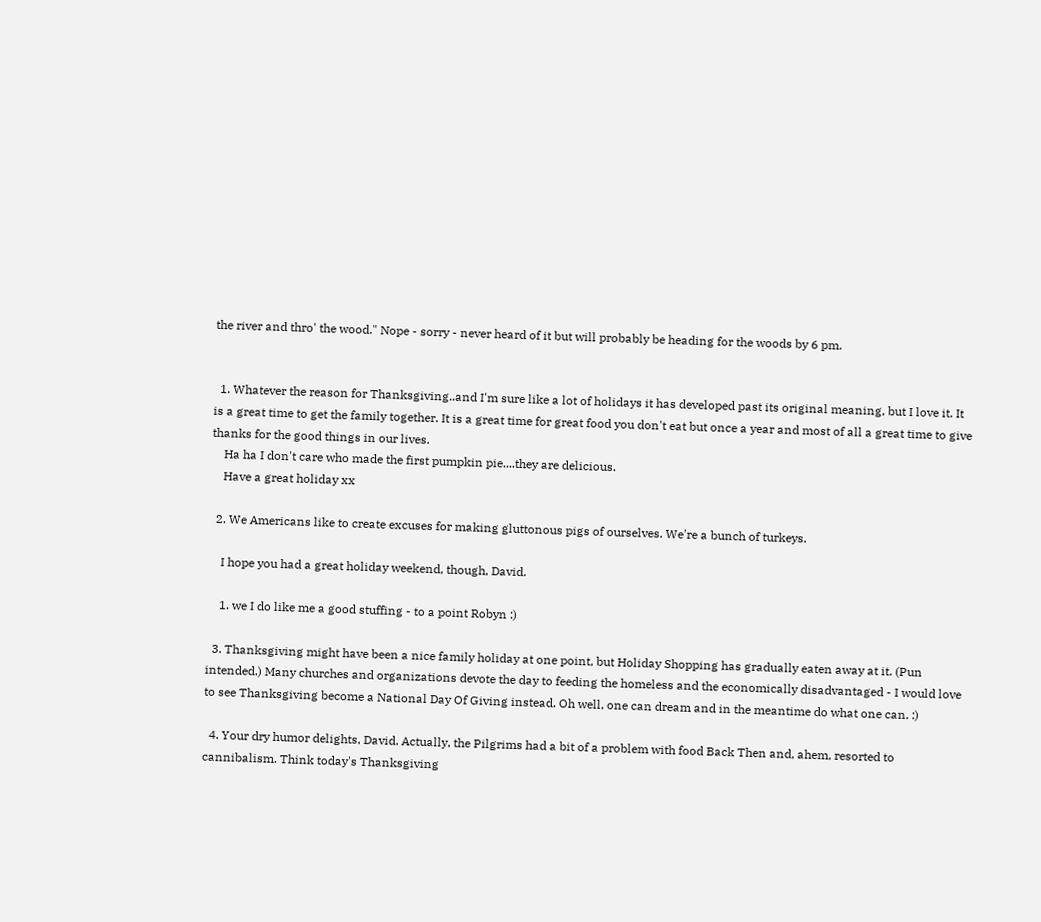the river and thro' the wood." Nope - sorry - never heard of it but will probably be heading for the woods by 6 pm.


  1. Whatever the reason for Thanksgiving..and I'm sure like a lot of holidays it has developed past its original meaning, but I love it. It is a great time to get the family together. It is a great time for great food you don't eat but once a year and most of all a great time to give thanks for the good things in our lives.
    Ha ha I don't care who made the first pumpkin pie....they are delicious.
    Have a great holiday xx

  2. We Americans like to create excuses for making gluttonous pigs of ourselves. We're a bunch of turkeys.

    I hope you had a great holiday weekend, though, David.

    1. we I do like me a good stuffing - to a point Robyn :)

  3. Thanksgiving might have been a nice family holiday at one point, but Holiday Shopping has gradually eaten away at it. (Pun intended.) Many churches and organizations devote the day to feeding the homeless and the economically disadvantaged - I would love to see Thanksgiving become a National Day Of Giving instead. Oh well, one can dream and in the meantime do what one can. :)

  4. Your dry humor delights, David. Actually, the Pilgrims had a bit of a problem with food Back Then and, ahem, resorted to cannibalism. Think today's Thanksgiving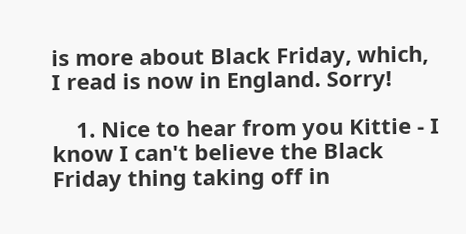is more about Black Friday, which, I read is now in England. Sorry!

    1. Nice to hear from you Kittie - I know I can't believe the Black Friday thing taking off in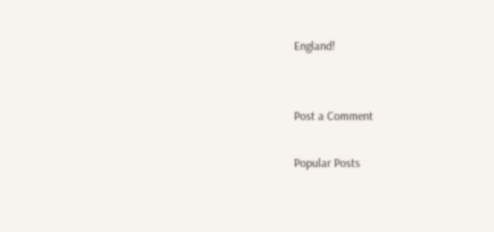England!


Post a Comment

Popular Posts